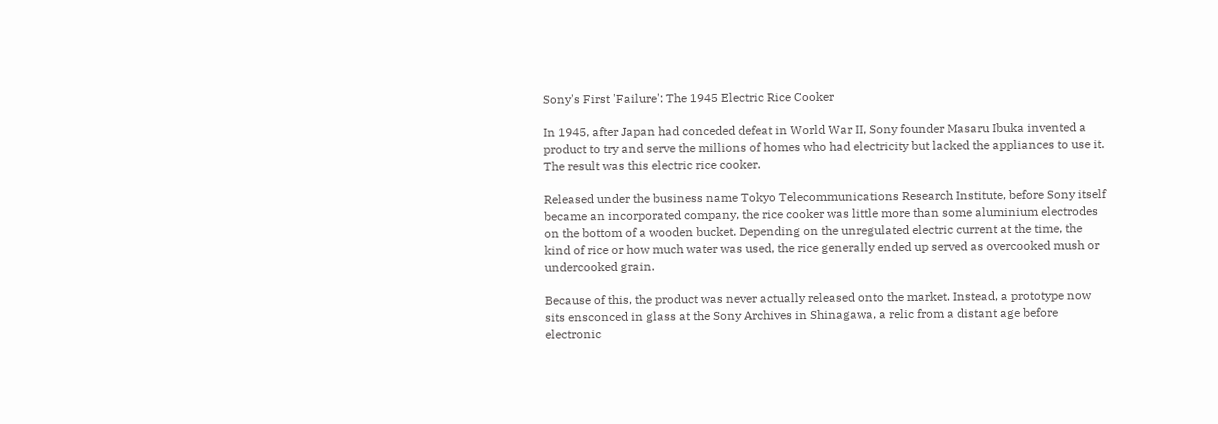Sony's First 'Failure': The 1945 Electric Rice Cooker

In 1945, after Japan had conceded defeat in World War II, Sony founder Masaru Ibuka invented a product to try and serve the millions of homes who had electricity but lacked the appliances to use it. The result was this electric rice cooker.

Released under the business name Tokyo Telecommunications Research Institute, before Sony itself became an incorporated company, the rice cooker was little more than some aluminium electrodes on the bottom of a wooden bucket. Depending on the unregulated electric current at the time, the kind of rice or how much water was used, the rice generally ended up served as overcooked mush or undercooked grain.

Because of this, the product was never actually released onto the market. Instead, a prototype now sits ensconced in glass at the Sony Archives in Shinagawa, a relic from a distant age before electronic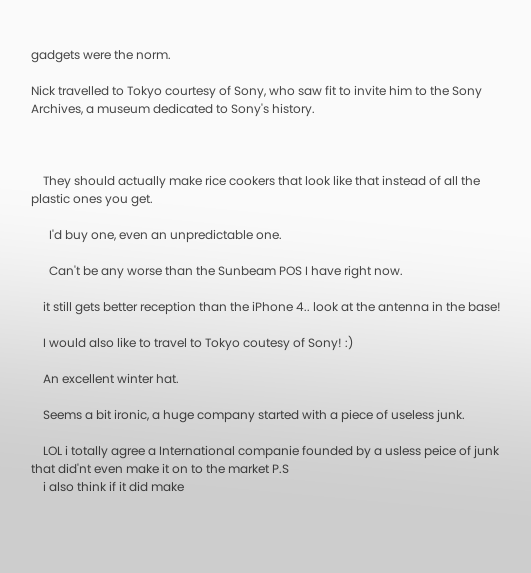gadgets were the norm.

Nick travelled to Tokyo courtesy of Sony, who saw fit to invite him to the Sony Archives, a museum dedicated to Sony's history.



    They should actually make rice cookers that look like that instead of all the plastic ones you get.

      I'd buy one, even an unpredictable one.

      Can't be any worse than the Sunbeam POS I have right now.

    it still gets better reception than the iPhone 4.. look at the antenna in the base!

    I would also like to travel to Tokyo coutesy of Sony! :)

    An excellent winter hat.

    Seems a bit ironic, a huge company started with a piece of useless junk.

    LOL i totally agree a International companie founded by a usless peice of junk that did'nt even make it on to the market P.S
    i also think if it did make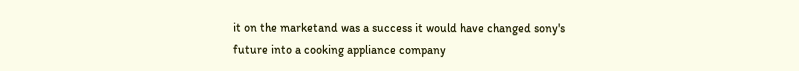it on the marketand was a success it would have changed sony's future into a cooking appliance company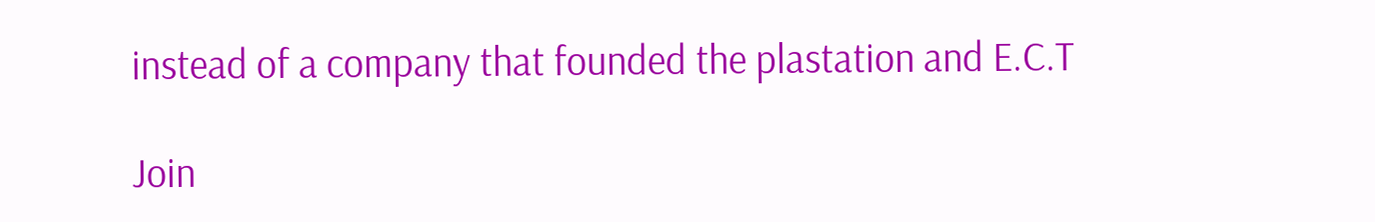instead of a company that founded the plastation and E.C.T

Join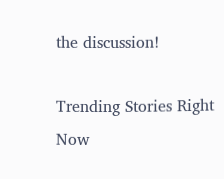the discussion!

Trending Stories Right Now